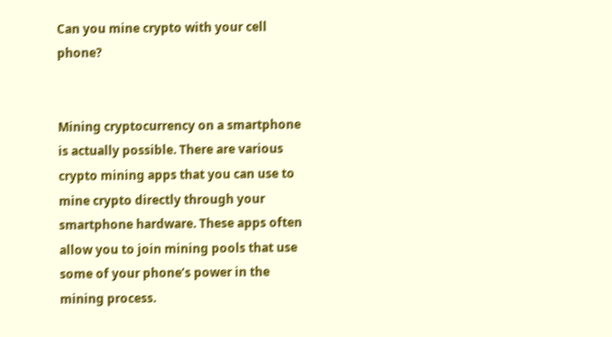Can you mine crypto with your cell phone?


Mining cryptocurrency on a smartphone is actually possible. There are various crypto mining apps that you can use to mine crypto directly through your smartphone hardware. These apps often allow you to join mining pools that use some of your phone’s power in the mining process.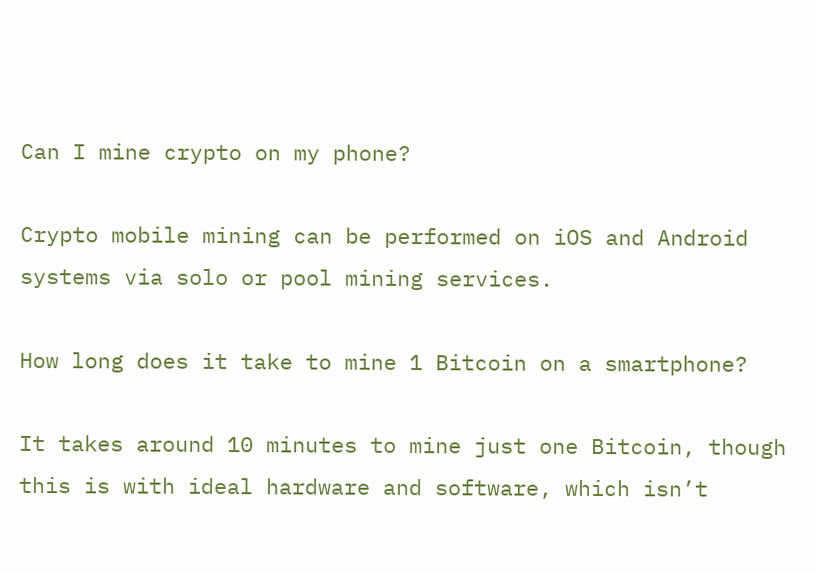Can I mine crypto on my phone?

Crypto mobile mining can be performed on iOS and Android systems via solo or pool mining services.

How long does it take to mine 1 Bitcoin on a smartphone?

It takes around 10 minutes to mine just one Bitcoin, though this is with ideal hardware and software, which isn’t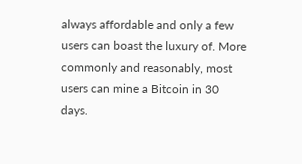always affordable and only a few users can boast the luxury of. More commonly and reasonably, most users can mine a Bitcoin in 30 days.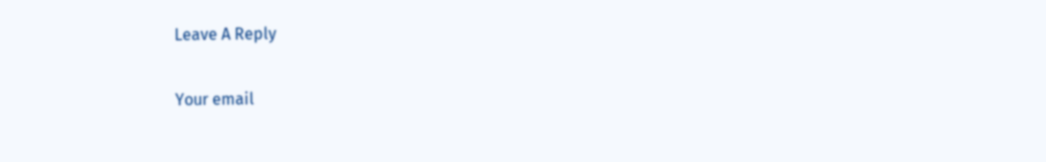Leave A Reply

Your email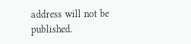address will not be published.